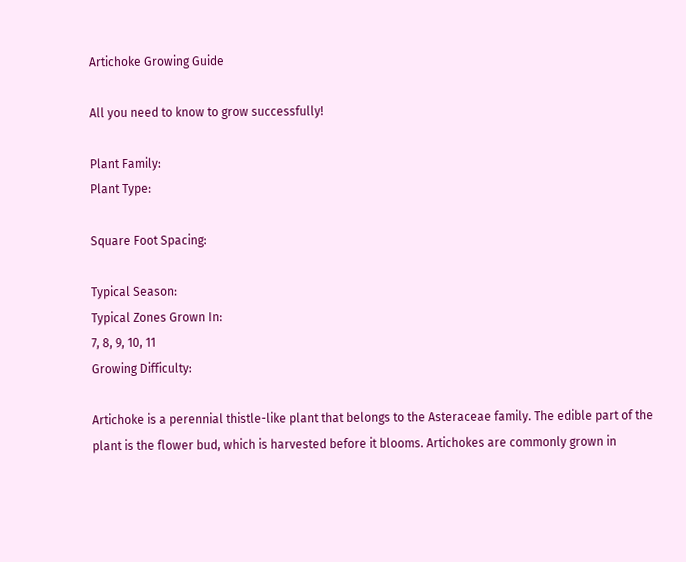Artichoke Growing Guide

All you need to know to grow successfully!

Plant Family:
Plant Type:

Square Foot Spacing:

Typical Season:
Typical Zones Grown In:
7, 8, 9, 10, 11
Growing Difficulty:

Artichoke is a perennial thistle-like plant that belongs to the Asteraceae family. The edible part of the plant is the flower bud, which is harvested before it blooms. Artichokes are commonly grown in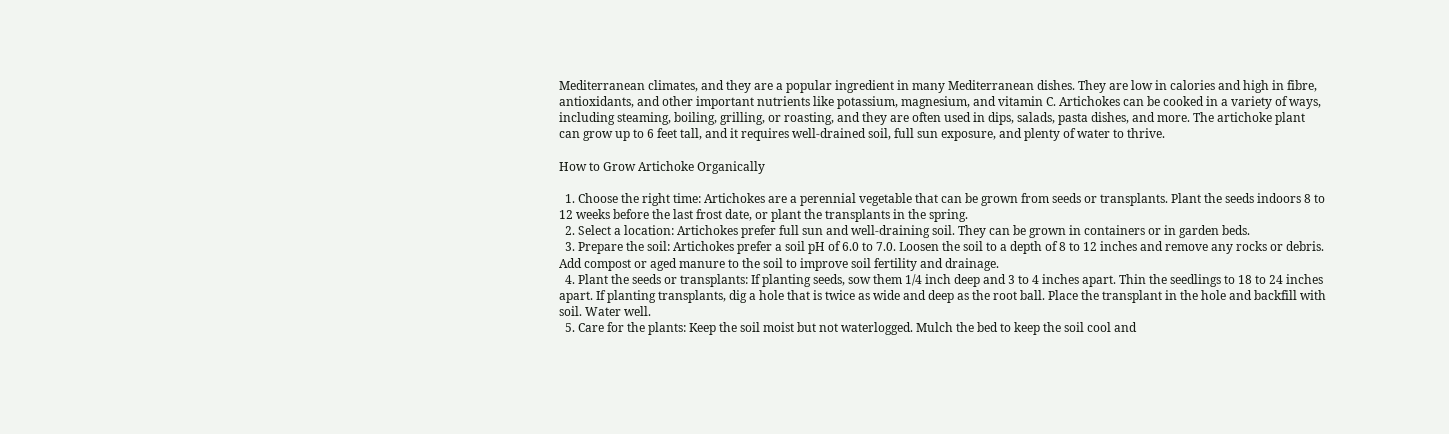Mediterranean climates, and they are a popular ingredient in many Mediterranean dishes. They are low in calories and high in fibre, antioxidants, and other important nutrients like potassium, magnesium, and vitamin C. Artichokes can be cooked in a variety of ways, including steaming, boiling, grilling, or roasting, and they are often used in dips, salads, pasta dishes, and more. The artichoke plant can grow up to 6 feet tall, and it requires well-drained soil, full sun exposure, and plenty of water to thrive.

How to Grow Artichoke Organically

  1. Choose the right time: Artichokes are a perennial vegetable that can be grown from seeds or transplants. Plant the seeds indoors 8 to 12 weeks before the last frost date, or plant the transplants in the spring.
  2. Select a location: Artichokes prefer full sun and well-draining soil. They can be grown in containers or in garden beds.
  3. Prepare the soil: Artichokes prefer a soil pH of 6.0 to 7.0. Loosen the soil to a depth of 8 to 12 inches and remove any rocks or debris. Add compost or aged manure to the soil to improve soil fertility and drainage.
  4. Plant the seeds or transplants: If planting seeds, sow them 1/4 inch deep and 3 to 4 inches apart. Thin the seedlings to 18 to 24 inches apart. If planting transplants, dig a hole that is twice as wide and deep as the root ball. Place the transplant in the hole and backfill with soil. Water well.
  5. Care for the plants: Keep the soil moist but not waterlogged. Mulch the bed to keep the soil cool and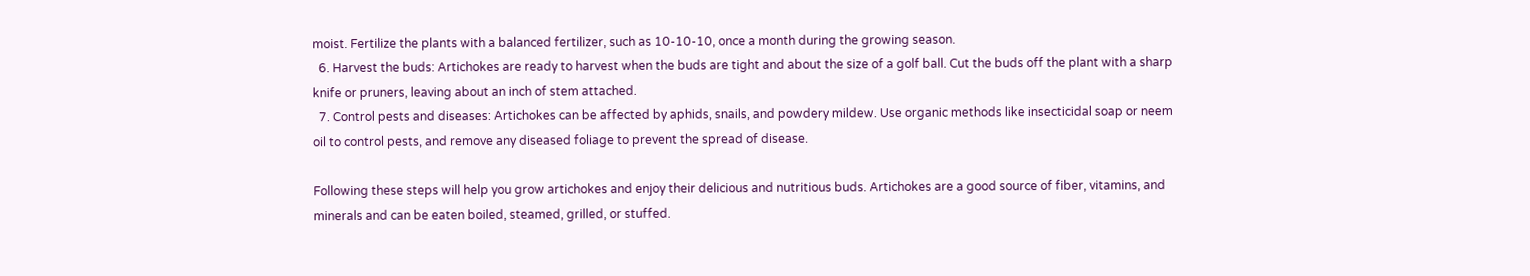moist. Fertilize the plants with a balanced fertilizer, such as 10-10-10, once a month during the growing season.
  6. Harvest the buds: Artichokes are ready to harvest when the buds are tight and about the size of a golf ball. Cut the buds off the plant with a sharp knife or pruners, leaving about an inch of stem attached.
  7. Control pests and diseases: Artichokes can be affected by aphids, snails, and powdery mildew. Use organic methods like insecticidal soap or neem oil to control pests, and remove any diseased foliage to prevent the spread of disease.

Following these steps will help you grow artichokes and enjoy their delicious and nutritious buds. Artichokes are a good source of fiber, vitamins, and minerals and can be eaten boiled, steamed, grilled, or stuffed.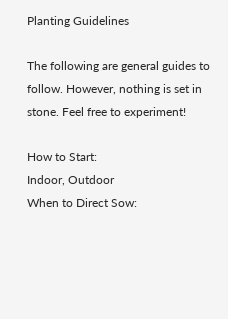Planting Guidelines

The following are general guides to follow. However, nothing is set in stone. Feel free to experiment!

How to Start:
Indoor, Outdoor
When to Direct Sow: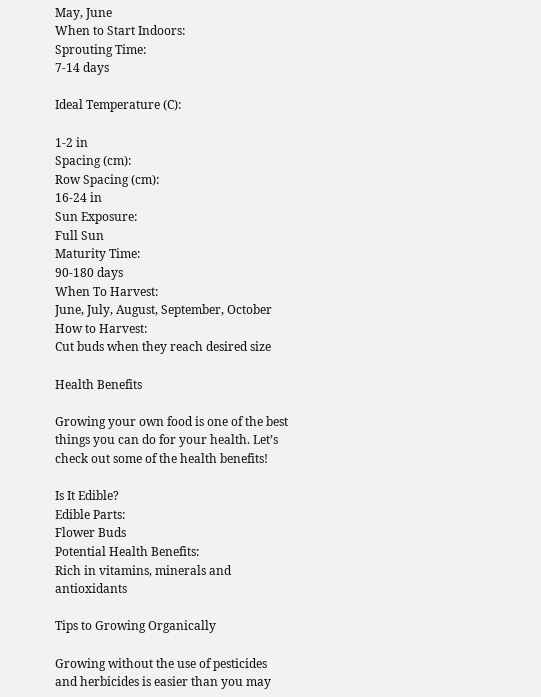May, June
When to Start Indoors:
Sprouting Time:
7-14 days

Ideal Temperature (C):

1-2 in
Spacing (cm):
Row Spacing (cm):
16-24 in
Sun Exposure:
Full Sun
Maturity Time:
90-180 days
When To Harvest:
June, July, August, September, October
How to Harvest:
Cut buds when they reach desired size

Health Benefits

Growing your own food is one of the best things you can do for your health. Let’s check out some of the health benefits!

Is It Edible?
Edible Parts:
Flower Buds
Potential Health Benefits:
Rich in vitamins, minerals and antioxidants

Tips to Growing Organically

Growing without the use of pesticides and herbicides is easier than you may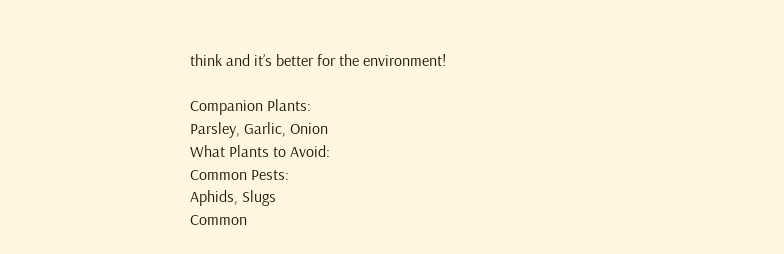think and it’s better for the environment!

Companion Plants:
Parsley, Garlic, Onion
What Plants to Avoid:
Common Pests:
Aphids, Slugs
Common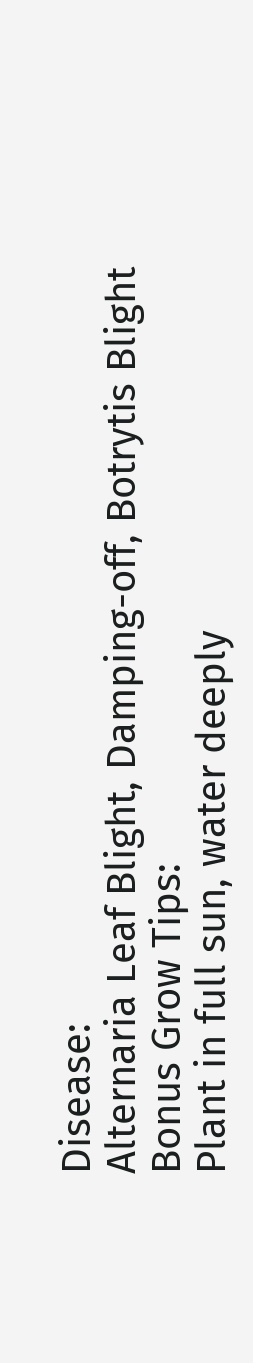Disease:
Alternaria Leaf Blight, Damping-off, Botrytis Blight
Bonus Grow Tips:
Plant in full sun, water deeply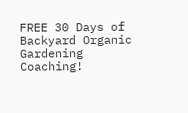FREE 30 Days of Backyard Organic Gardening Coaching!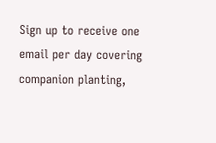Sign up to receive one email per day covering companion planting,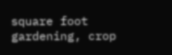square foot gardening, crop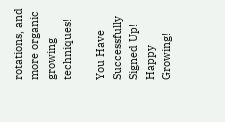rotations, and more organic growing techniques!

You Have Successfully Signed Up! Happy Growing!